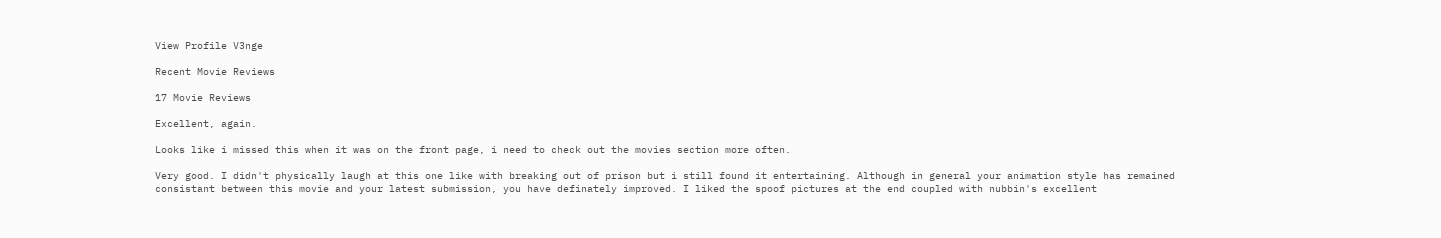View Profile V3nge

Recent Movie Reviews

17 Movie Reviews

Excellent, again.

Looks like i missed this when it was on the front page, i need to check out the movies section more often.

Very good. I didn't physically laugh at this one like with breaking out of prison but i still found it entertaining. Although in general your animation style has remained consistant between this movie and your latest submission, you have definately improved. I liked the spoof pictures at the end coupled with nubbin's excellent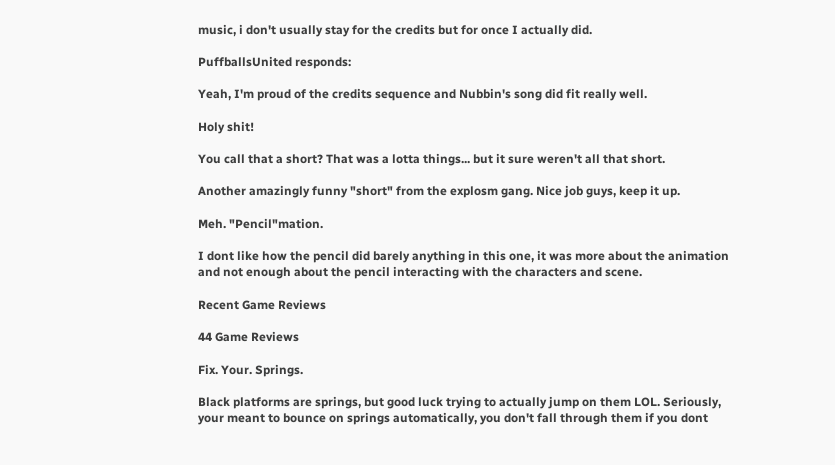music, i don't usually stay for the credits but for once I actually did.

PuffballsUnited responds:

Yeah, I'm proud of the credits sequence and Nubbin's song did fit really well.

Holy shit!

You call that a short? That was a lotta things... but it sure weren't all that short.

Another amazingly funny "short" from the explosm gang. Nice job guys, keep it up.

Meh. "Pencil"mation.

I dont like how the pencil did barely anything in this one, it was more about the animation and not enough about the pencil interacting with the characters and scene.

Recent Game Reviews

44 Game Reviews

Fix. Your. Springs.

Black platforms are springs, but good luck trying to actually jump on them LOL. Seriously, your meant to bounce on springs automatically, you don't fall through them if you dont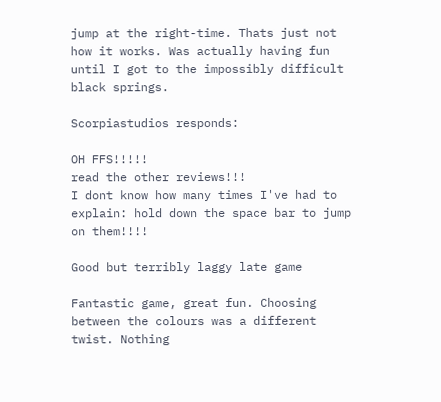jump at the right-time. Thats just not how it works. Was actually having fun until I got to the impossibly difficult black springs.

Scorpiastudios responds:

OH FFS!!!!!
read the other reviews!!!
I dont know how many times I've had to explain: hold down the space bar to jump on them!!!!

Good but terribly laggy late game

Fantastic game, great fun. Choosing between the colours was a different twist. Nothing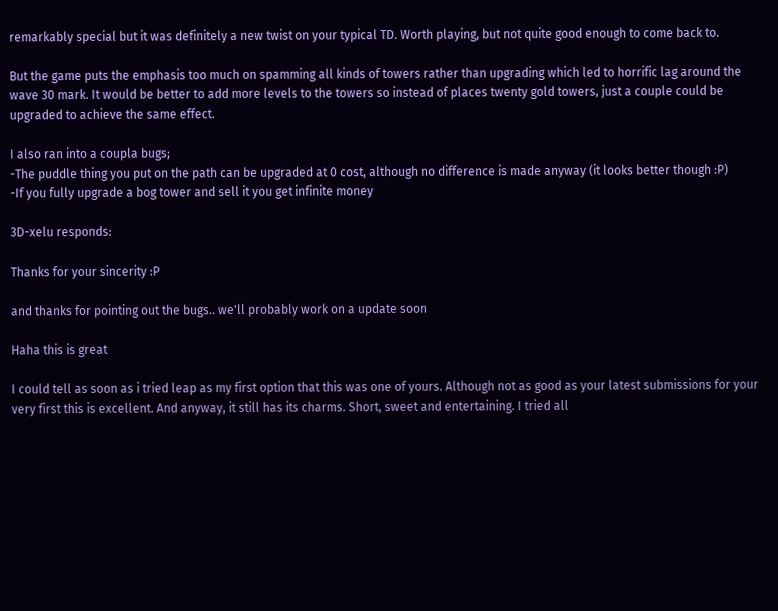remarkably special but it was definitely a new twist on your typical TD. Worth playing, but not quite good enough to come back to.

But the game puts the emphasis too much on spamming all kinds of towers rather than upgrading which led to horrific lag around the wave 30 mark. It would be better to add more levels to the towers so instead of places twenty gold towers, just a couple could be upgraded to achieve the same effect.

I also ran into a coupla bugs;
-The puddle thing you put on the path can be upgraded at 0 cost, although no difference is made anyway (it looks better though :P)
-If you fully upgrade a bog tower and sell it you get infinite money

3D-xelu responds:

Thanks for your sincerity :P

and thanks for pointing out the bugs.. we'll probably work on a update soon

Haha this is great

I could tell as soon as i tried leap as my first option that this was one of yours. Although not as good as your latest submissions for your very first this is excellent. And anyway, it still has its charms. Short, sweet and entertaining. I tried all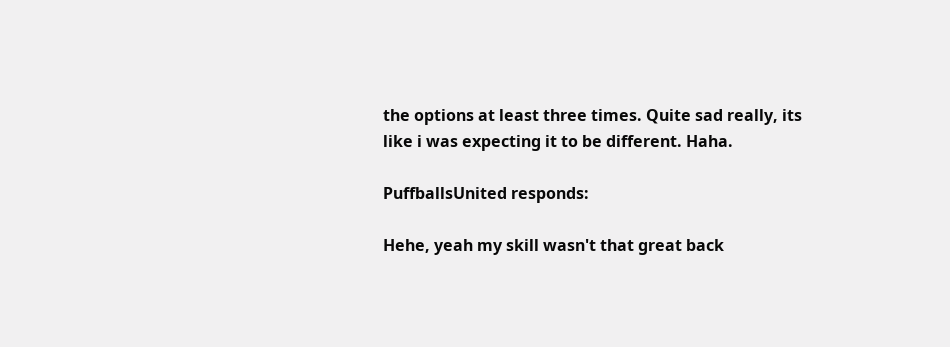the options at least three times. Quite sad really, its like i was expecting it to be different. Haha.

PuffballsUnited responds:

Hehe, yeah my skill wasn't that great back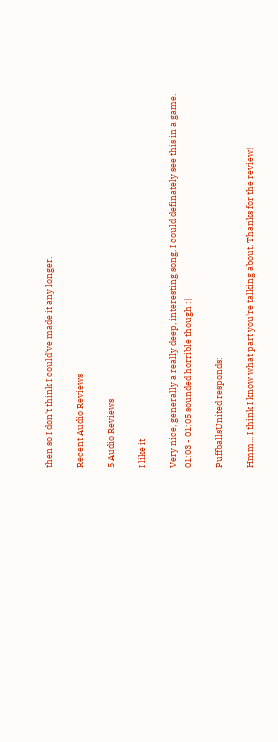then so I don't think I could've made it any longer.

Recent Audio Reviews

5 Audio Reviews

I like it

Very nice, generally a really deep, interesting song. I could definately see this in a game.
01:03 - 01:05 sounded horrible though :|

PuffballsUnited responds:

Hmm... I think I know what part you're talking about. Thanks for the review!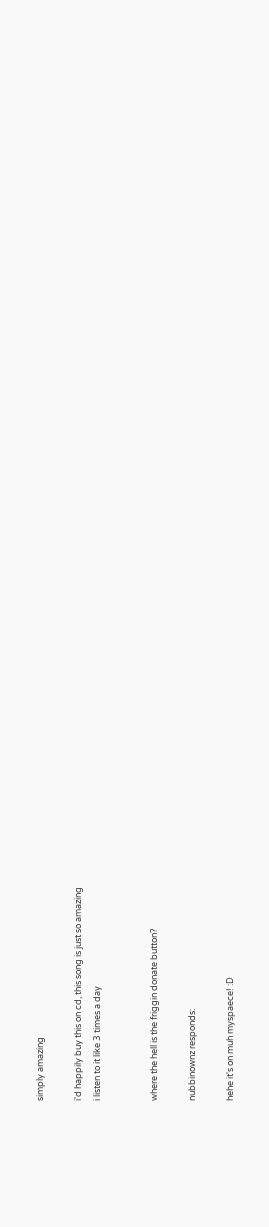simply amazing

i'd happily buy this on cd, this song is just so amazing
i listen to it like 3 times a day


where the hell is the friggin donate button?

nubbinownz responds:

hehe it's on muh myspaece! :D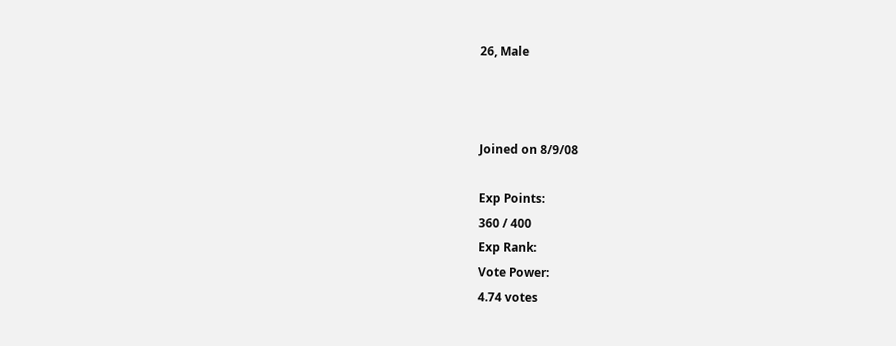26, Male



Joined on 8/9/08

Exp Points:
360 / 400
Exp Rank:
Vote Power:
4.74 votes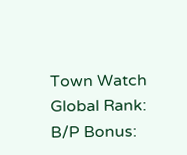Town Watch
Global Rank:
B/P Bonus: